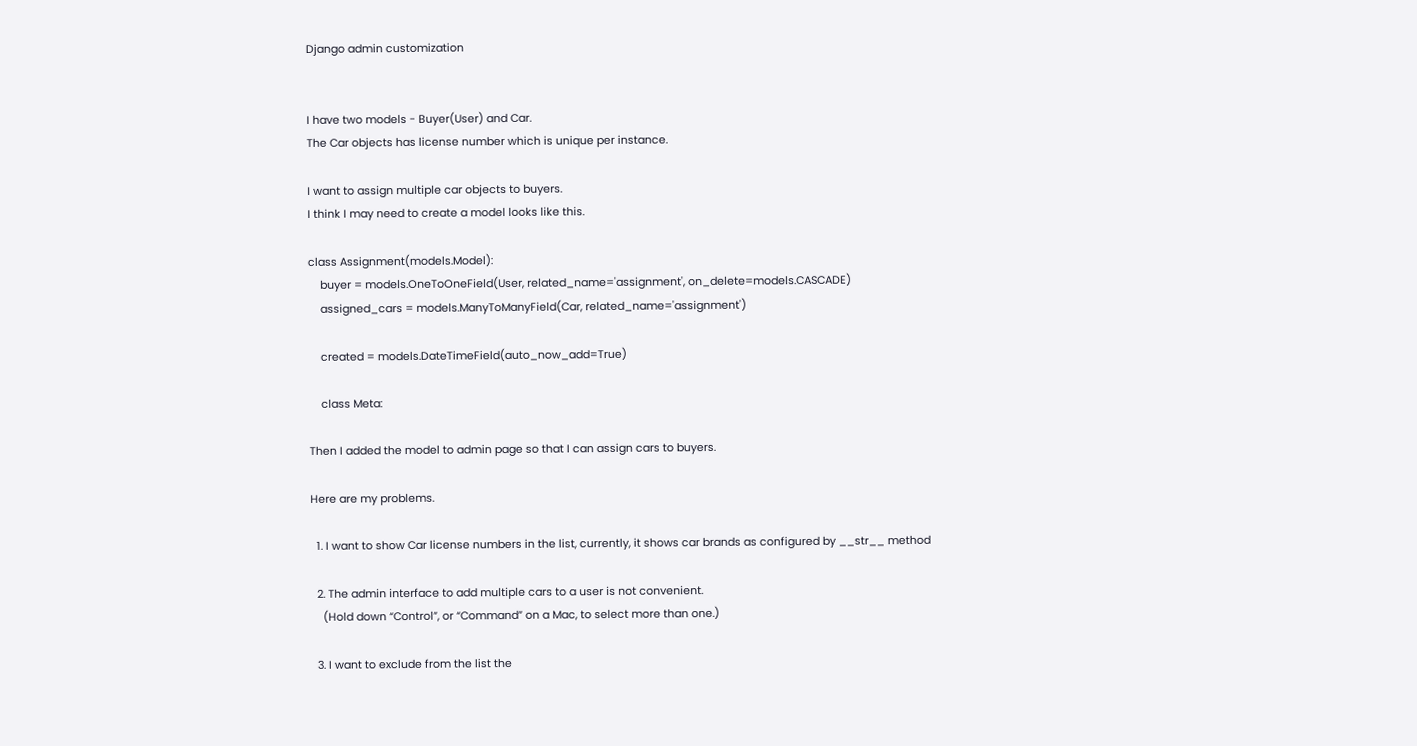Django admin customization


I have two models - Buyer(User) and Car.
The Car objects has license number which is unique per instance.

I want to assign multiple car objects to buyers.
I think I may need to create a model looks like this.

class Assignment(models.Model):
    buyer = models.OneToOneField(User, related_name='assignment', on_delete=models.CASCADE)
    assigned_cars = models.ManyToManyField(Car, related_name='assignment')

    created = models.DateTimeField(auto_now_add=True)

    class Meta:

Then I added the model to admin page so that I can assign cars to buyers.

Here are my problems.

  1. I want to show Car license numbers in the list, currently, it shows car brands as configured by __str__ method

  2. The admin interface to add multiple cars to a user is not convenient.
    (Hold down “Control”, or “Command” on a Mac, to select more than one.)

  3. I want to exclude from the list the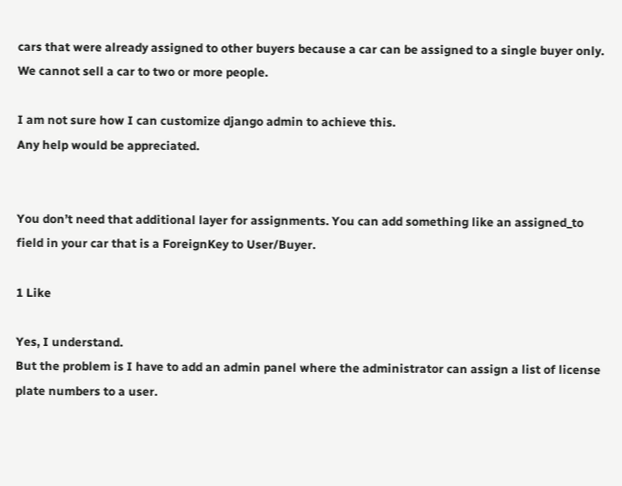cars that were already assigned to other buyers because a car can be assigned to a single buyer only. We cannot sell a car to two or more people.

I am not sure how I can customize django admin to achieve this.
Any help would be appreciated.


You don’t need that additional layer for assignments. You can add something like an assigned_to field in your car that is a ForeignKey to User/Buyer.

1 Like

Yes, I understand.
But the problem is I have to add an admin panel where the administrator can assign a list of license plate numbers to a user.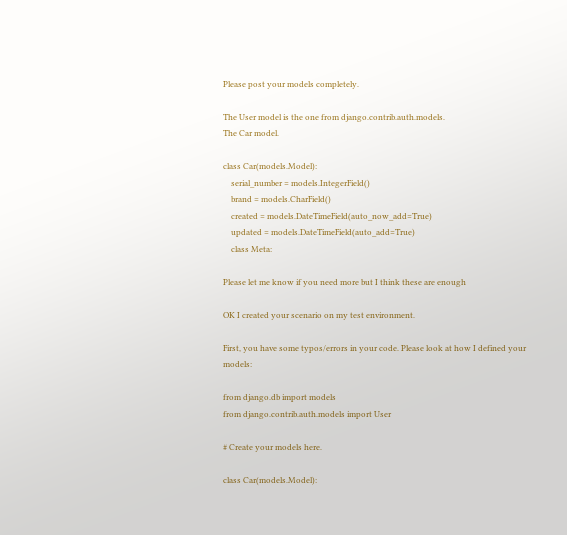Please post your models completely.

The User model is the one from django.contrib.auth.models.
The Car model.

class Car(models.Model):
    serial_number = models.IntegerField()
    brand = models.CharField()
    created = models.DateTimeField(auto_now_add=True)
    updated = models.DateTimeField(auto_add=True)
    class Meta:

Please let me know if you need more but I think these are enough

OK I created your scenario on my test environment.

First, you have some typos/errors in your code. Please look at how I defined your models:

from django.db import models
from django.contrib.auth.models import User

# Create your models here.

class Car(models.Model):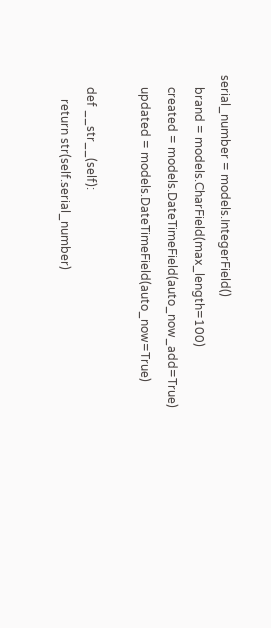serial_number = models.IntegerField()
    brand = models.CharField(max_length=100)
    created = models.DateTimeField(auto_now_add=True)
    updated = models.DateTimeField(auto_now=True)

    def __str__(self):
        return str(self.serial_number)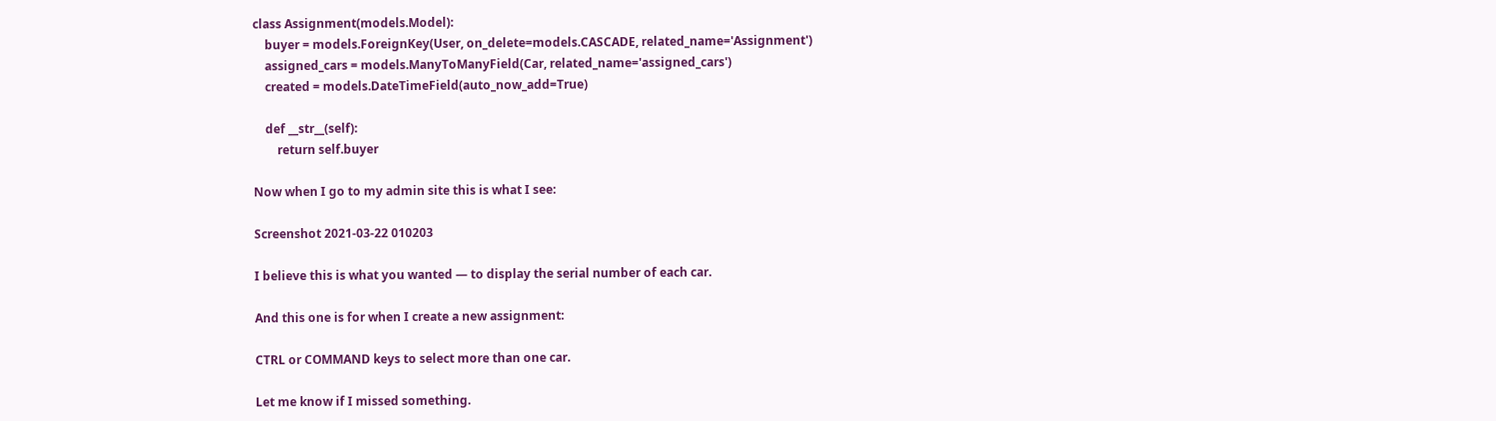class Assignment(models.Model):
    buyer = models.ForeignKey(User, on_delete=models.CASCADE, related_name='Assignment')
    assigned_cars = models.ManyToManyField(Car, related_name='assigned_cars')
    created = models.DateTimeField(auto_now_add=True)

    def __str__(self):
        return self.buyer

Now when I go to my admin site this is what I see:

Screenshot 2021-03-22 010203

I believe this is what you wanted — to display the serial number of each car.

And this one is for when I create a new assignment:

CTRL or COMMAND keys to select more than one car.

Let me know if I missed something.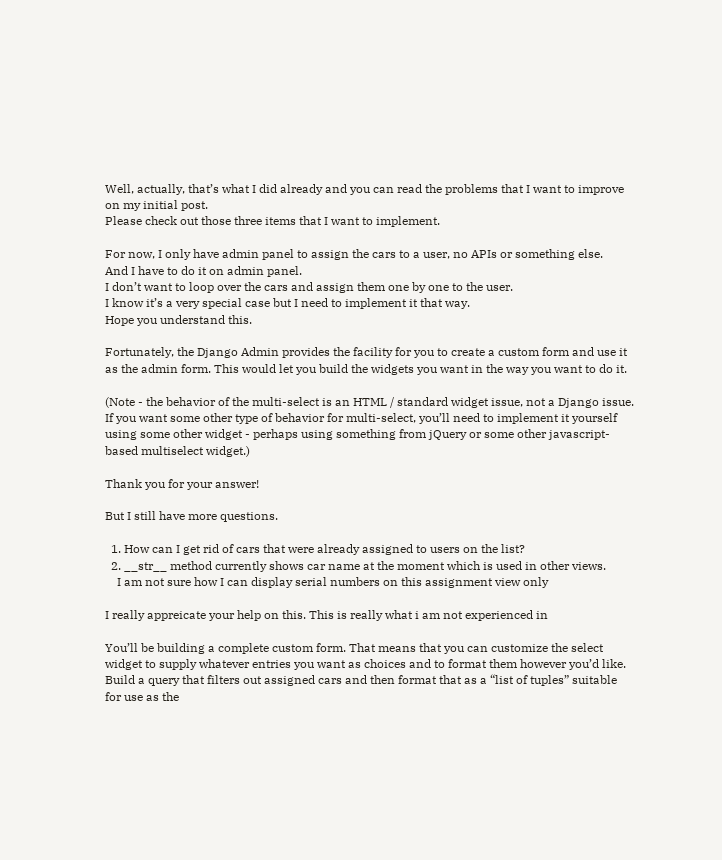Well, actually, that’s what I did already and you can read the problems that I want to improve on my initial post.
Please check out those three items that I want to implement.

For now, I only have admin panel to assign the cars to a user, no APIs or something else.
And I have to do it on admin panel.
I don’t want to loop over the cars and assign them one by one to the user.
I know it’s a very special case but I need to implement it that way.
Hope you understand this.

Fortunately, the Django Admin provides the facility for you to create a custom form and use it as the admin form. This would let you build the widgets you want in the way you want to do it.

(Note - the behavior of the multi-select is an HTML / standard widget issue, not a Django issue. If you want some other type of behavior for multi-select, you’ll need to implement it yourself using some other widget - perhaps using something from jQuery or some other javascript-based multiselect widget.)

Thank you for your answer!

But I still have more questions.

  1. How can I get rid of cars that were already assigned to users on the list?
  2. __str__ method currently shows car name at the moment which is used in other views.
    I am not sure how I can display serial numbers on this assignment view only

I really appreicate your help on this. This is really what i am not experienced in

You’ll be building a complete custom form. That means that you can customize the select widget to supply whatever entries you want as choices and to format them however you’d like. Build a query that filters out assigned cars and then format that as a “list of tuples” suitable for use as the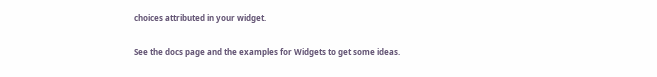choices attributed in your widget.

See the docs page and the examples for Widgets to get some ideas.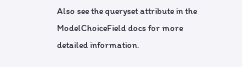Also see the queryset attribute in the ModelChoiceField docs for more detailed information.